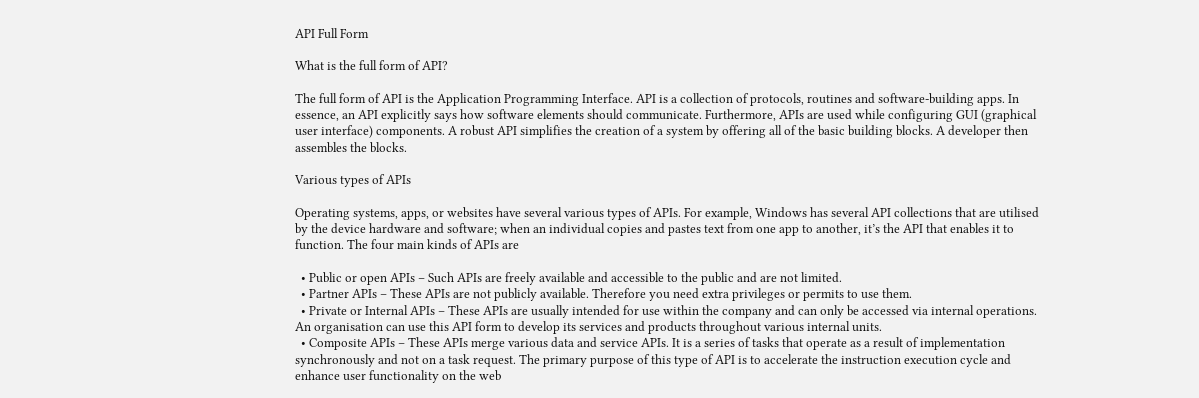API Full Form

What is the full form of API?

The full form of API is the Application Programming Interface. API is a collection of protocols, routines and software-building apps. In essence, an API explicitly says how software elements should communicate. Furthermore, APIs are used while configuring GUI (graphical user interface) components. A robust API simplifies the creation of a system by offering all of the basic building blocks. A developer then assembles the blocks.

Various types of APIs

Operating systems, apps, or websites have several various types of APIs. For example, Windows has several API collections that are utilised by the device hardware and software; when an individual copies and pastes text from one app to another, it’s the API that enables it to function. The four main kinds of APIs are

  • Public or open APIs – Such APIs are freely available and accessible to the public and are not limited.
  • Partner APIs – These APIs are not publicly available. Therefore you need extra privileges or permits to use them.
  • Private or Internal APIs – These APIs are usually intended for use within the company and can only be accessed via internal operations. An organisation can use this API form to develop its services and products throughout various internal units.
  • Composite APIs – These APIs merge various data and service APIs. It is a series of tasks that operate as a result of implementation synchronously and not on a task request. The primary purpose of this type of API is to accelerate the instruction execution cycle and enhance user functionality on the web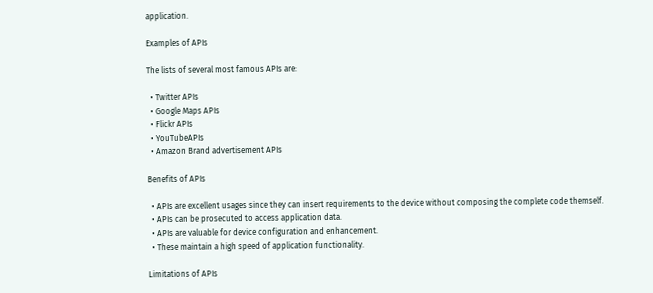application.

Examples of APIs

The lists of several most famous APIs are:

  • Twitter APIs
  • Google Maps APIs
  • Flickr APIs
  • YouTubeAPIs
  • Amazon Brand advertisement APIs

Benefits of APIs

  • APIs are excellent usages since they can insert requirements to the device without composing the complete code themself.
  • APIs can be prosecuted to access application data.
  • APIs are valuable for device configuration and enhancement.
  • These maintain a high speed of application functionality.

Limitations of APIs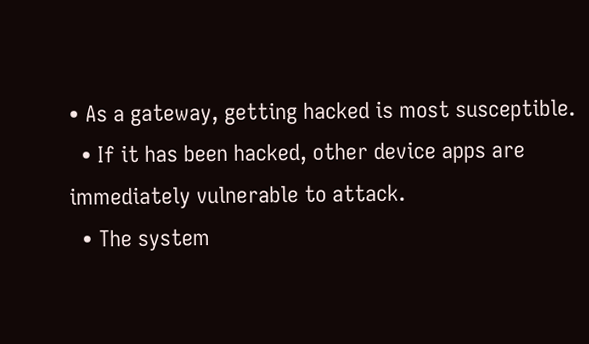• As a gateway, getting hacked is most susceptible.
  • If it has been hacked, other device apps are immediately vulnerable to attack.
  • The system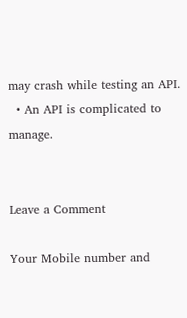may crash while testing an API.
  • An API is complicated to manage.


Leave a Comment

Your Mobile number and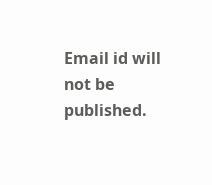Email id will not be published.